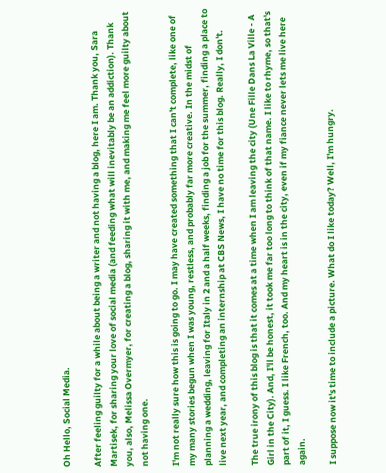Oh Hello, Social Media.

After feeling guilty for a while about being a writer and not having a blog, here I am. Thank you, Sara Martisek, for sharing your love of social media (and feeding what will inevitably be an addiction). Thank you, also, Melissa Overmyer, for creating a blog, sharing it with me, and making me feel more guilty about not having one.

I'm not really sure how this is going to go. I may have created something that I can't complete, like one of my many stories begun when I was young, restless, and probably far more creative. In the midst of planning a wedding, leaving for Italy in 2 and a half weeks, finding a job for the summer, finding a place to live next year, and completing an internship at CBS News, I have no time for this blog. Really, I don't.

The true irony of this blog is that it comes at a time when I am leaving the city (Une Fille Dans La Ville - A Girl in the City). And, I'll be honest, it took me far too long to think of that name. I like to rhyme, so that's part of it, I guess. I like French, too. And my heart is in the city, even if my fiance never lets me live here again.

I suppose now it's time to include a picture. What do I like today? Well, I'm hungry.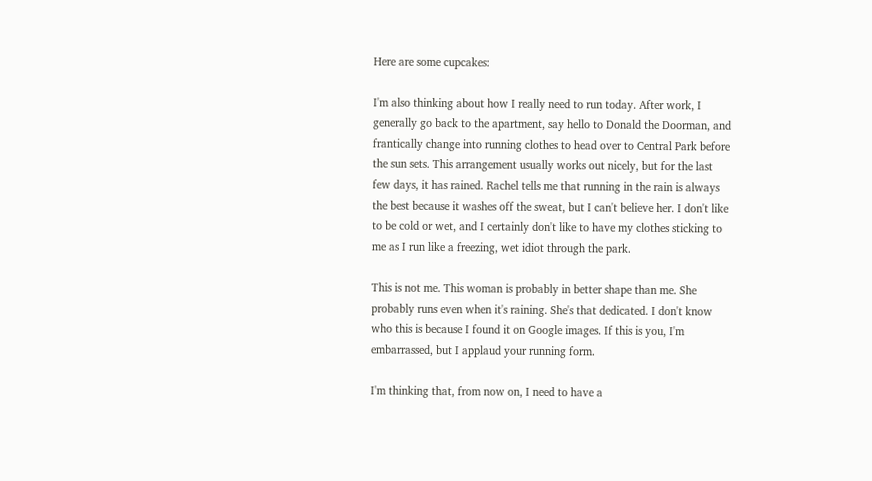Here are some cupcakes:

I'm also thinking about how I really need to run today. After work, I generally go back to the apartment, say hello to Donald the Doorman, and frantically change into running clothes to head over to Central Park before the sun sets. This arrangement usually works out nicely, but for the last few days, it has rained. Rachel tells me that running in the rain is always the best because it washes off the sweat, but I can't believe her. I don't like to be cold or wet, and I certainly don't like to have my clothes sticking to me as I run like a freezing, wet idiot through the park.

This is not me. This woman is probably in better shape than me. She probably runs even when it's raining. She's that dedicated. I don't know who this is because I found it on Google images. If this is you, I'm embarrassed, but I applaud your running form.

I'm thinking that, from now on, I need to have a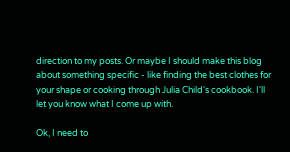direction to my posts. Or maybe I should make this blog about something specific - like finding the best clothes for your shape or cooking through Julia Child's cookbook. I'll let you know what I come up with.

Ok, I need to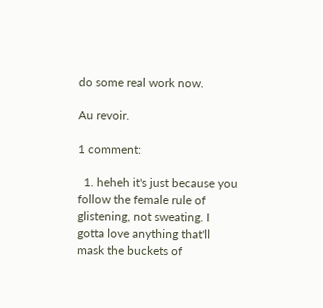do some real work now.

Au revoir.

1 comment:

  1. heheh it's just because you follow the female rule of glistening, not sweating. I gotta love anything that'll mask the buckets of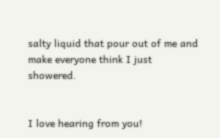salty liquid that pour out of me and make everyone think I just showered.


I love hearing from you!